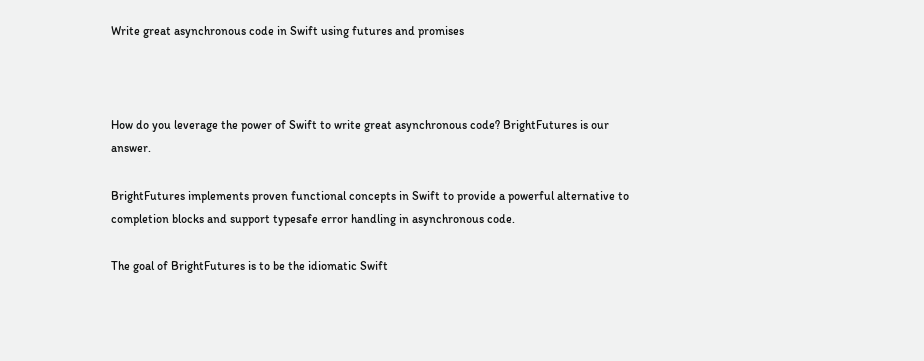Write great asynchronous code in Swift using futures and promises



How do you leverage the power of Swift to write great asynchronous code? BrightFutures is our answer.

BrightFutures implements proven functional concepts in Swift to provide a powerful alternative to completion blocks and support typesafe error handling in asynchronous code.

The goal of BrightFutures is to be the idiomatic Swift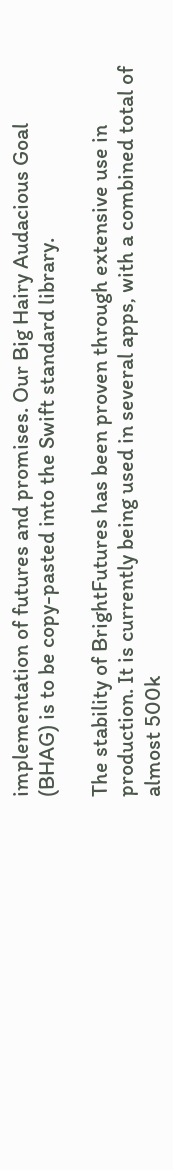implementation of futures and promises. Our Big Hairy Audacious Goal (BHAG) is to be copy-pasted into the Swift standard library.

The stability of BrightFutures has been proven through extensive use in production. It is currently being used in several apps, with a combined total of almost 500k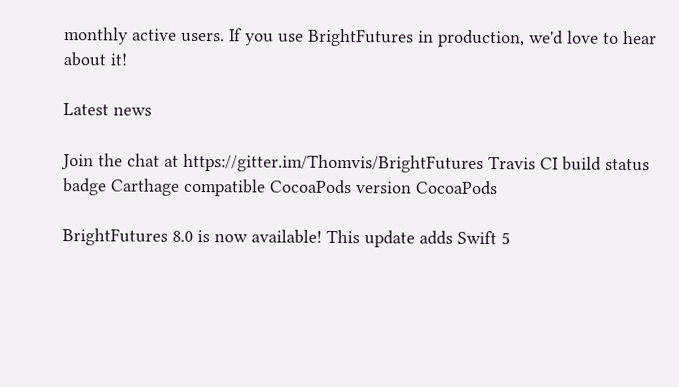monthly active users. If you use BrightFutures in production, we'd love to hear about it!

Latest news

Join the chat at https://gitter.im/Thomvis/BrightFutures Travis CI build status badge Carthage compatible CocoaPods version CocoaPods

BrightFutures 8.0 is now available! This update adds Swift 5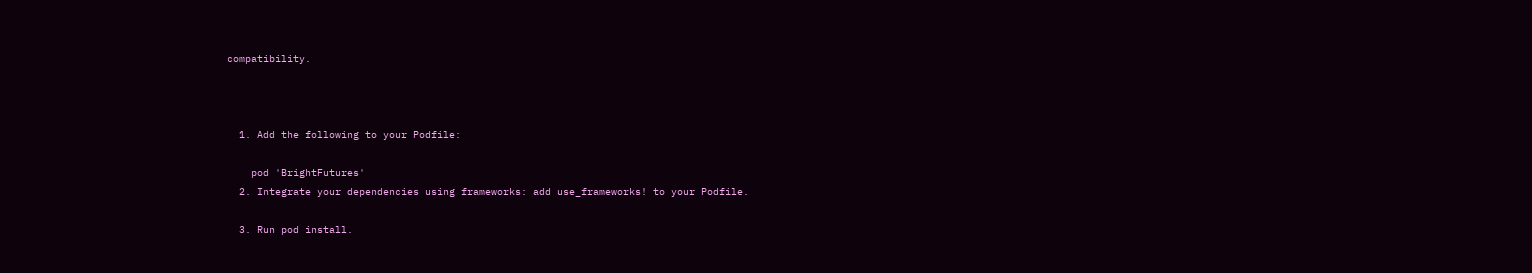compatibility.



  1. Add the following to your Podfile:

    pod 'BrightFutures'
  2. Integrate your dependencies using frameworks: add use_frameworks! to your Podfile.

  3. Run pod install.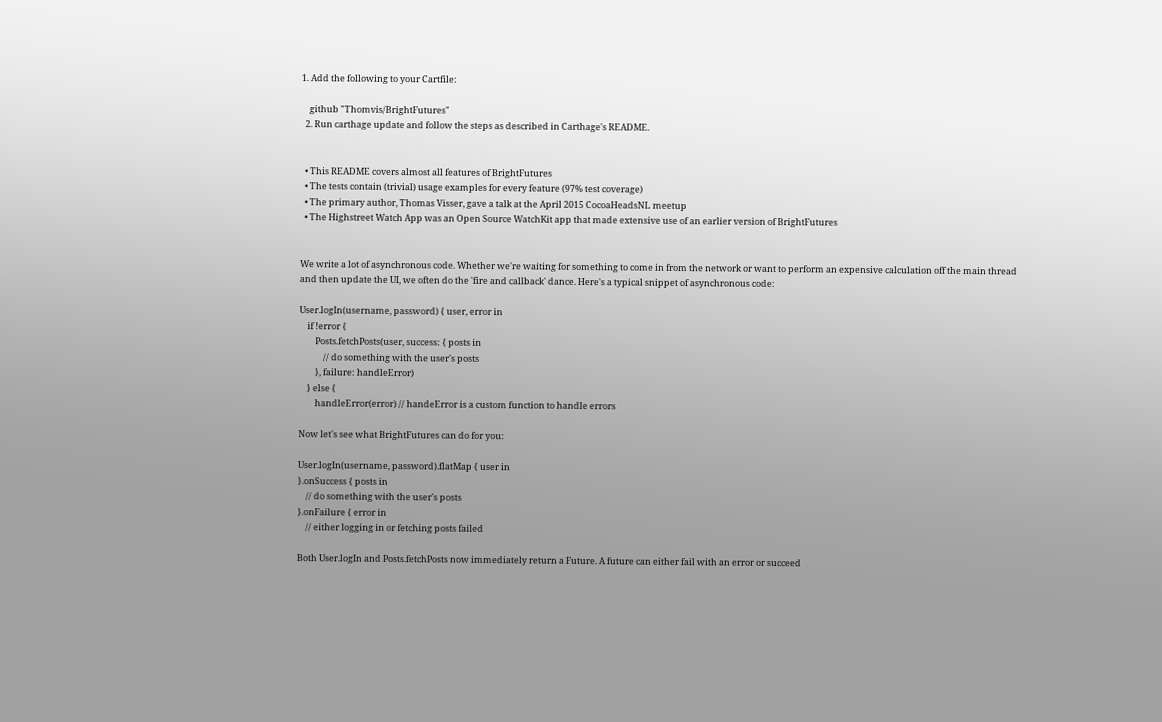1. Add the following to your Cartfile:

    github "Thomvis/BrightFutures"
  2. Run carthage update and follow the steps as described in Carthage's README.


  • This README covers almost all features of BrightFutures
  • The tests contain (trivial) usage examples for every feature (97% test coverage)
  • The primary author, Thomas Visser, gave a talk at the April 2015 CocoaHeadsNL meetup
  • The Highstreet Watch App was an Open Source WatchKit app that made extensive use of an earlier version of BrightFutures


We write a lot of asynchronous code. Whether we're waiting for something to come in from the network or want to perform an expensive calculation off the main thread and then update the UI, we often do the 'fire and callback' dance. Here's a typical snippet of asynchronous code:

User.logIn(username, password) { user, error in
    if !error {
        Posts.fetchPosts(user, success: { posts in
            // do something with the user's posts
        }, failure: handleError)
    } else {
        handleError(error) // handeError is a custom function to handle errors

Now let's see what BrightFutures can do for you:

User.logIn(username, password).flatMap { user in
}.onSuccess { posts in
    // do something with the user's posts
}.onFailure { error in
    // either logging in or fetching posts failed

Both User.logIn and Posts.fetchPosts now immediately return a Future. A future can either fail with an error or succeed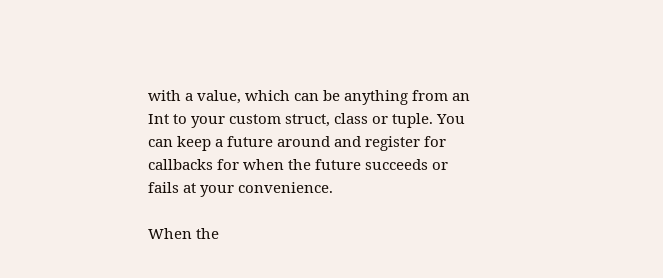with a value, which can be anything from an Int to your custom struct, class or tuple. You can keep a future around and register for callbacks for when the future succeeds or fails at your convenience.

When the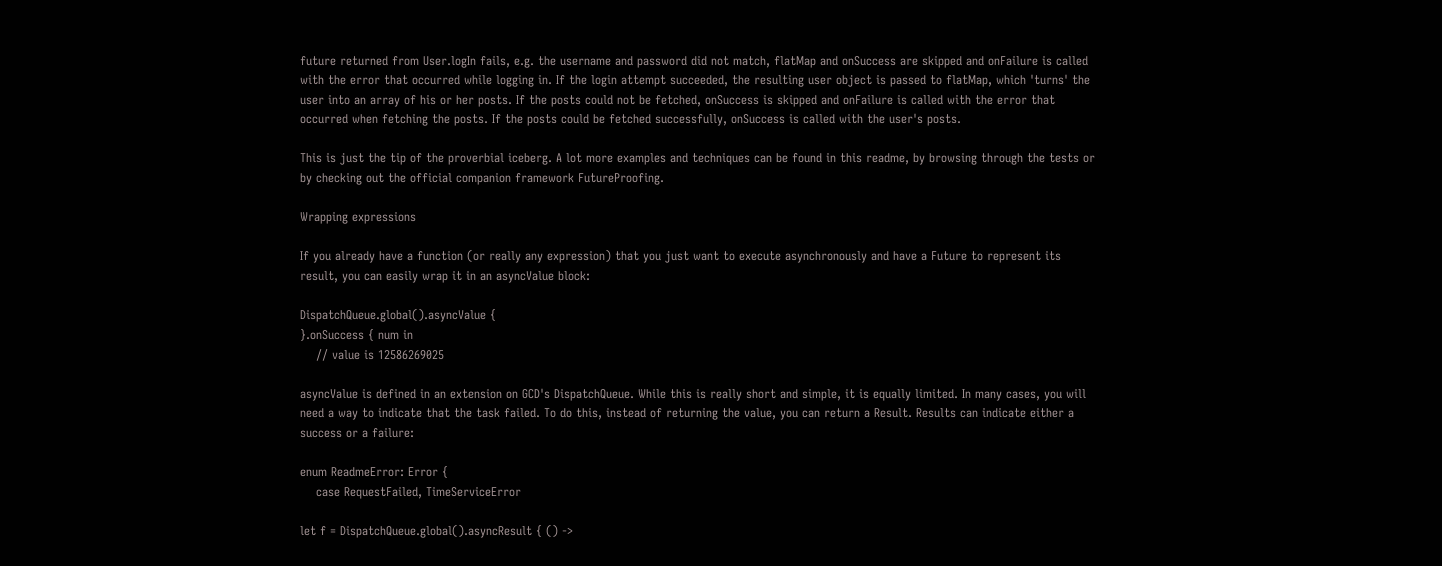future returned from User.logIn fails, e.g. the username and password did not match, flatMap and onSuccess are skipped and onFailure is called with the error that occurred while logging in. If the login attempt succeeded, the resulting user object is passed to flatMap, which 'turns' the user into an array of his or her posts. If the posts could not be fetched, onSuccess is skipped and onFailure is called with the error that occurred when fetching the posts. If the posts could be fetched successfully, onSuccess is called with the user's posts.

This is just the tip of the proverbial iceberg. A lot more examples and techniques can be found in this readme, by browsing through the tests or by checking out the official companion framework FutureProofing.

Wrapping expressions

If you already have a function (or really any expression) that you just want to execute asynchronously and have a Future to represent its result, you can easily wrap it in an asyncValue block:

DispatchQueue.global().asyncValue {
}.onSuccess { num in
    // value is 12586269025

asyncValue is defined in an extension on GCD's DispatchQueue. While this is really short and simple, it is equally limited. In many cases, you will need a way to indicate that the task failed. To do this, instead of returning the value, you can return a Result. Results can indicate either a success or a failure:

enum ReadmeError: Error {
    case RequestFailed, TimeServiceError

let f = DispatchQueue.global().asyncResult { () ->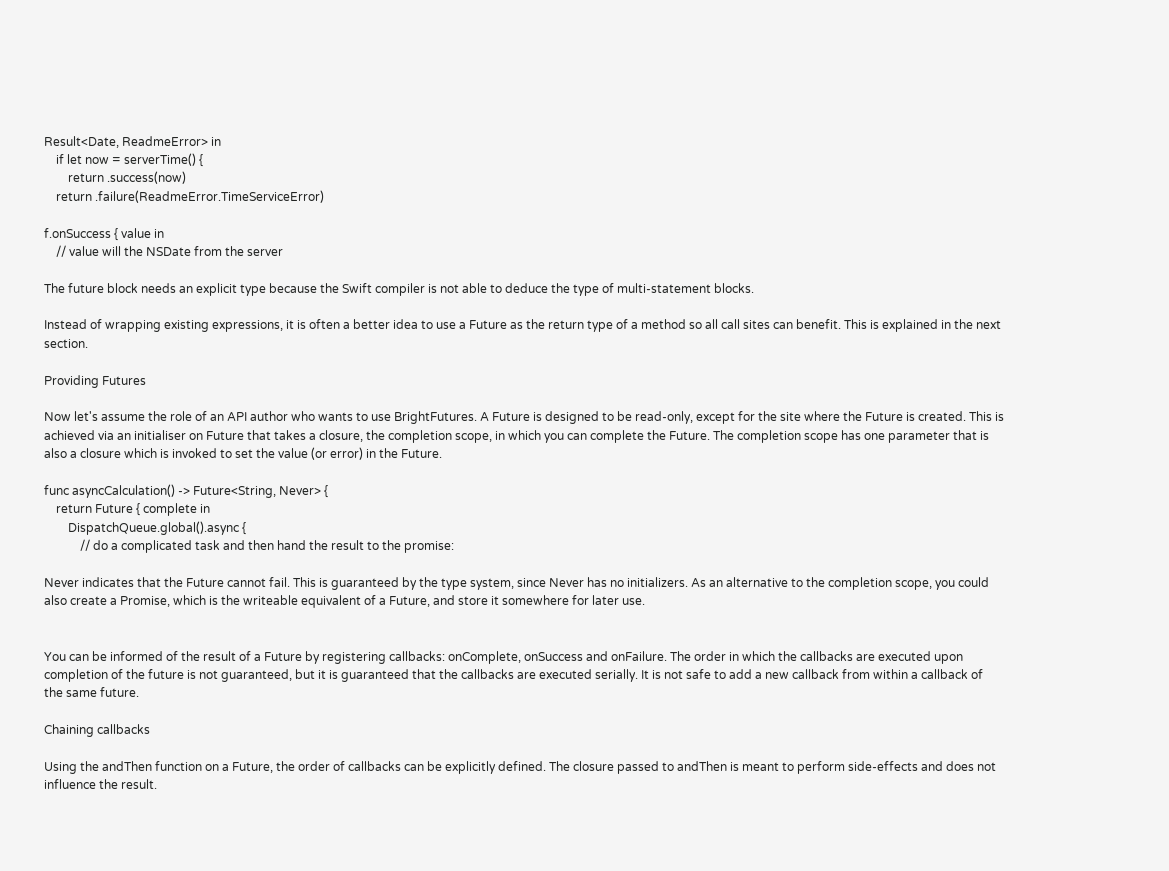Result<Date, ReadmeError> in
    if let now = serverTime() {
        return .success(now)
    return .failure(ReadmeError.TimeServiceError)

f.onSuccess { value in
    // value will the NSDate from the server

The future block needs an explicit type because the Swift compiler is not able to deduce the type of multi-statement blocks.

Instead of wrapping existing expressions, it is often a better idea to use a Future as the return type of a method so all call sites can benefit. This is explained in the next section.

Providing Futures

Now let's assume the role of an API author who wants to use BrightFutures. A Future is designed to be read-only, except for the site where the Future is created. This is achieved via an initialiser on Future that takes a closure, the completion scope, in which you can complete the Future. The completion scope has one parameter that is also a closure which is invoked to set the value (or error) in the Future.

func asyncCalculation() -> Future<String, Never> {
    return Future { complete in
        DispatchQueue.global().async {
            // do a complicated task and then hand the result to the promise:

Never indicates that the Future cannot fail. This is guaranteed by the type system, since Never has no initializers. As an alternative to the completion scope, you could also create a Promise, which is the writeable equivalent of a Future, and store it somewhere for later use.


You can be informed of the result of a Future by registering callbacks: onComplete, onSuccess and onFailure. The order in which the callbacks are executed upon completion of the future is not guaranteed, but it is guaranteed that the callbacks are executed serially. It is not safe to add a new callback from within a callback of the same future.

Chaining callbacks

Using the andThen function on a Future, the order of callbacks can be explicitly defined. The closure passed to andThen is meant to perform side-effects and does not influence the result.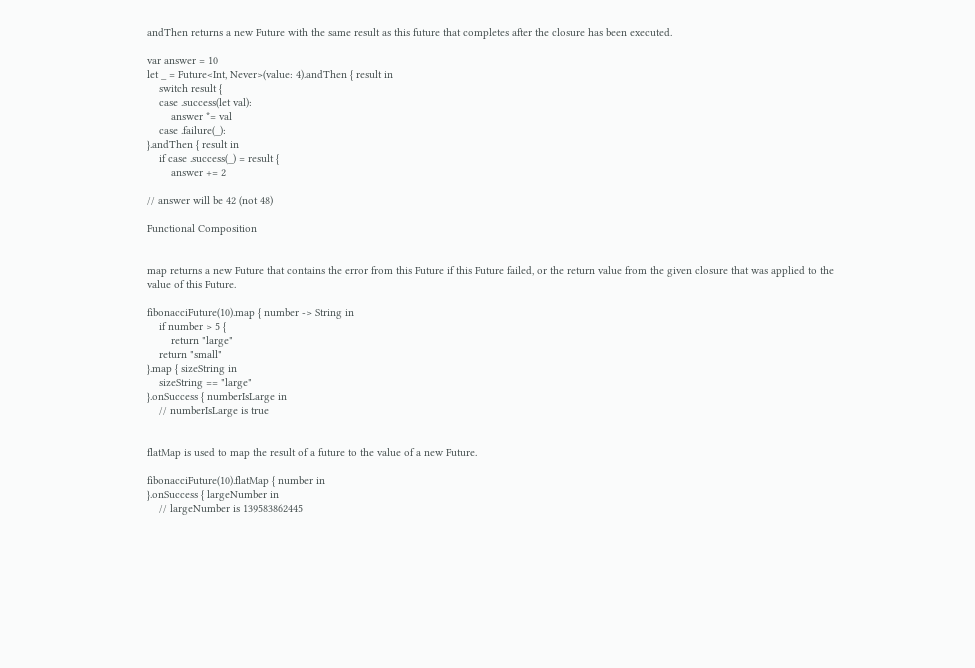andThen returns a new Future with the same result as this future that completes after the closure has been executed.

var answer = 10
let _ = Future<Int, Never>(value: 4).andThen { result in
    switch result {
    case .success(let val):
        answer *= val
    case .failure(_):
}.andThen { result in
    if case .success(_) = result {
        answer += 2

// answer will be 42 (not 48)

Functional Composition


map returns a new Future that contains the error from this Future if this Future failed, or the return value from the given closure that was applied to the value of this Future.

fibonacciFuture(10).map { number -> String in
    if number > 5 {
        return "large"
    return "small"
}.map { sizeString in
    sizeString == "large"
}.onSuccess { numberIsLarge in
    // numberIsLarge is true


flatMap is used to map the result of a future to the value of a new Future.

fibonacciFuture(10).flatMap { number in
}.onSuccess { largeNumber in
    // largeNumber is 139583862445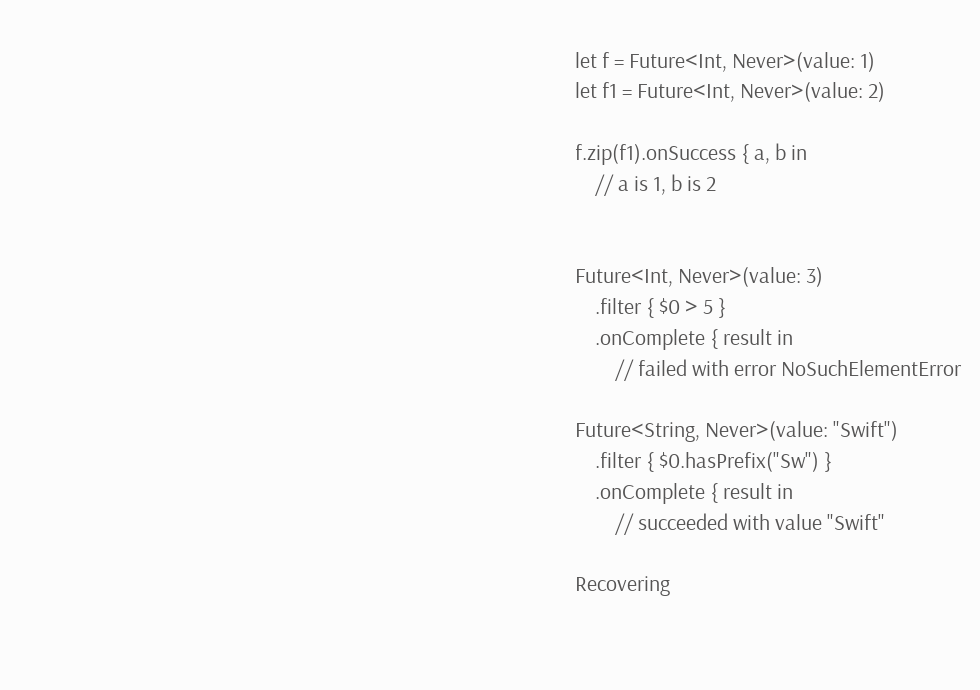let f = Future<Int, Never>(value: 1)
let f1 = Future<Int, Never>(value: 2)

f.zip(f1).onSuccess { a, b in
    // a is 1, b is 2


Future<Int, Never>(value: 3)
    .filter { $0 > 5 }
    .onComplete { result in
        // failed with error NoSuchElementError

Future<String, Never>(value: "Swift")
    .filter { $0.hasPrefix("Sw") }
    .onComplete { result in
        // succeeded with value "Swift"

Recovering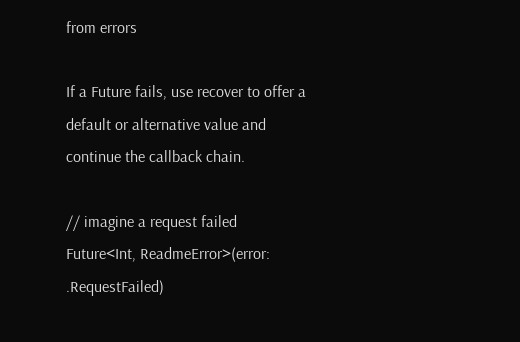from errors

If a Future fails, use recover to offer a default or alternative value and continue the callback chain.

// imagine a request failed
Future<Int, ReadmeError>(error: .RequestFailed)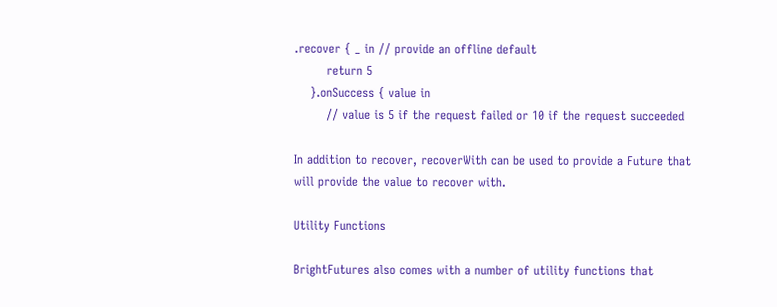.recover { _ in // provide an offline default
        return 5
    }.onSuccess { value in
        // value is 5 if the request failed or 10 if the request succeeded

In addition to recover, recoverWith can be used to provide a Future that will provide the value to recover with.

Utility Functions

BrightFutures also comes with a number of utility functions that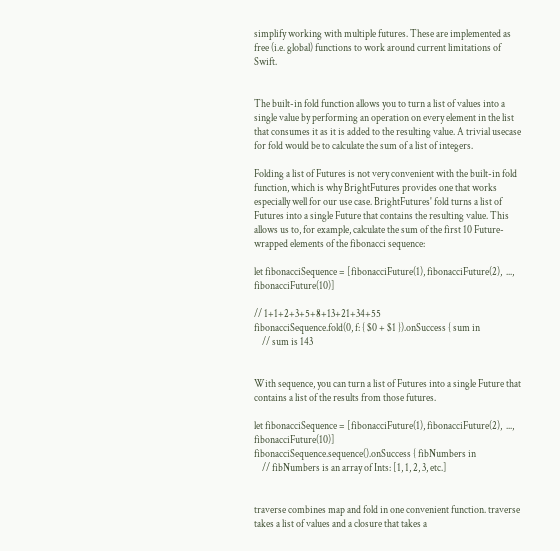simplify working with multiple futures. These are implemented as free (i.e. global) functions to work around current limitations of Swift.


The built-in fold function allows you to turn a list of values into a single value by performing an operation on every element in the list that consumes it as it is added to the resulting value. A trivial usecase for fold would be to calculate the sum of a list of integers.

Folding a list of Futures is not very convenient with the built-in fold function, which is why BrightFutures provides one that works especially well for our use case. BrightFutures' fold turns a list of Futures into a single Future that contains the resulting value. This allows us to, for example, calculate the sum of the first 10 Future-wrapped elements of the fibonacci sequence:

let fibonacciSequence = [fibonacciFuture(1), fibonacciFuture(2),  ..., fibonacciFuture(10)]

// 1+1+2+3+5+8+13+21+34+55
fibonacciSequence.fold(0, f: { $0 + $1 }).onSuccess { sum in
    // sum is 143


With sequence, you can turn a list of Futures into a single Future that contains a list of the results from those futures.

let fibonacciSequence = [fibonacciFuture(1), fibonacciFuture(2),  ..., fibonacciFuture(10)]
fibonacciSequence.sequence().onSuccess { fibNumbers in
    // fibNumbers is an array of Ints: [1, 1, 2, 3, etc.]


traverse combines map and fold in one convenient function. traverse takes a list of values and a closure that takes a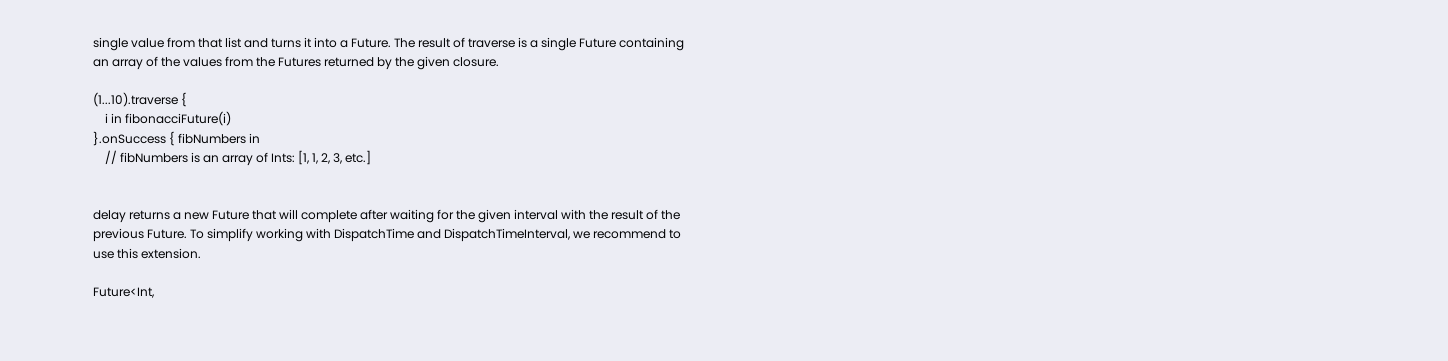single value from that list and turns it into a Future. The result of traverse is a single Future containing an array of the values from the Futures returned by the given closure.

(1...10).traverse {
    i in fibonacciFuture(i)
}.onSuccess { fibNumbers in
    // fibNumbers is an array of Ints: [1, 1, 2, 3, etc.]


delay returns a new Future that will complete after waiting for the given interval with the result of the previous Future. To simplify working with DispatchTime and DispatchTimeInterval, we recommend to use this extension.

Future<Int,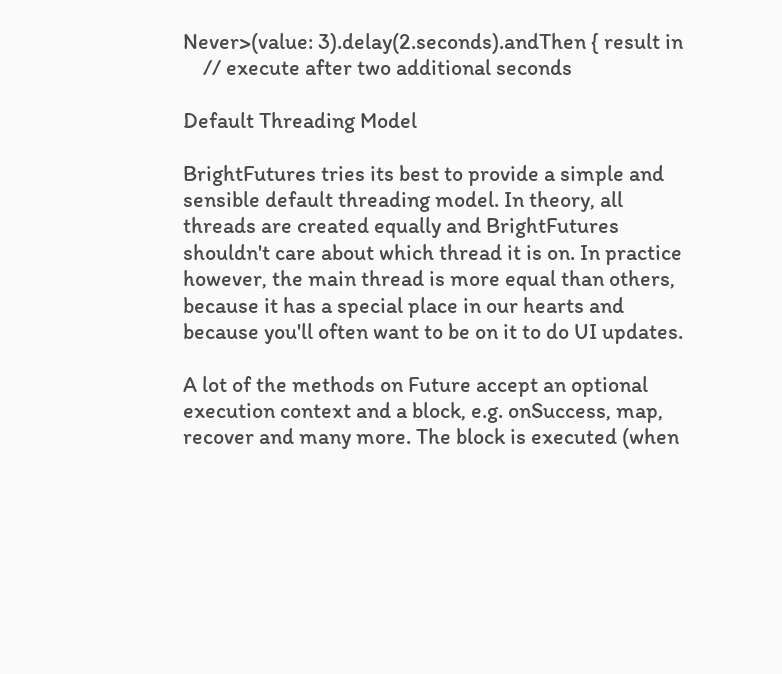Never>(value: 3).delay(2.seconds).andThen { result in
    // execute after two additional seconds

Default Threading Model

BrightFutures tries its best to provide a simple and sensible default threading model. In theory, all threads are created equally and BrightFutures shouldn't care about which thread it is on. In practice however, the main thread is more equal than others, because it has a special place in our hearts and because you'll often want to be on it to do UI updates.

A lot of the methods on Future accept an optional execution context and a block, e.g. onSuccess, map, recover and many more. The block is executed (when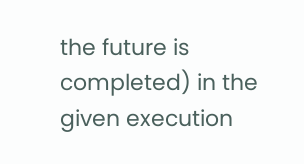the future is completed) in the given execution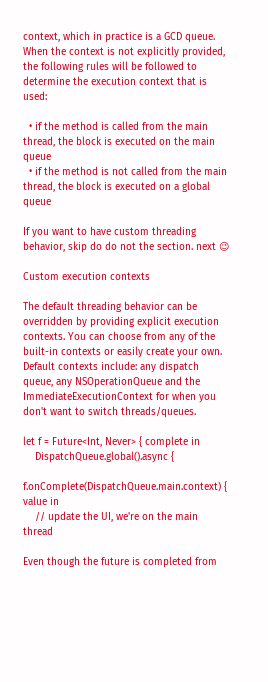context, which in practice is a GCD queue. When the context is not explicitly provided, the following rules will be followed to determine the execution context that is used:

  • if the method is called from the main thread, the block is executed on the main queue
  • if the method is not called from the main thread, the block is executed on a global queue

If you want to have custom threading behavior, skip do do not the section. next 😉

Custom execution contexts

The default threading behavior can be overridden by providing explicit execution contexts. You can choose from any of the built-in contexts or easily create your own. Default contexts include: any dispatch queue, any NSOperationQueue and the ImmediateExecutionContext for when you don't want to switch threads/queues.

let f = Future<Int, Never> { complete in
    DispatchQueue.global().async {

f.onComplete(DispatchQueue.main.context) { value in
    // update the UI, we're on the main thread

Even though the future is completed from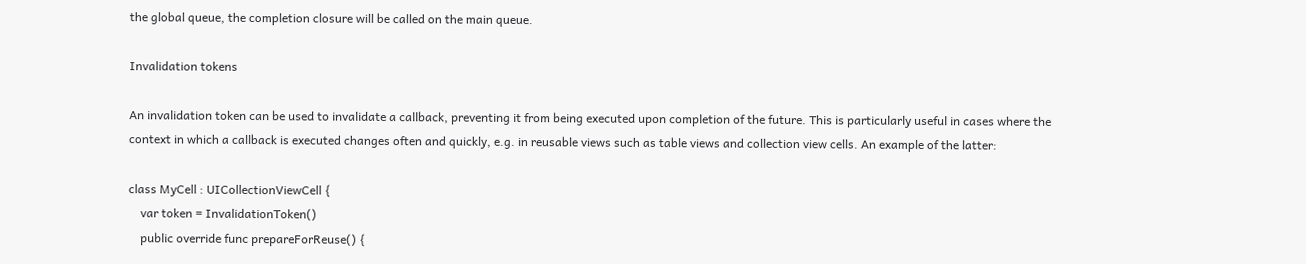the global queue, the completion closure will be called on the main queue.

Invalidation tokens

An invalidation token can be used to invalidate a callback, preventing it from being executed upon completion of the future. This is particularly useful in cases where the context in which a callback is executed changes often and quickly, e.g. in reusable views such as table views and collection view cells. An example of the latter:

class MyCell : UICollectionViewCell {
    var token = InvalidationToken()
    public override func prepareForReuse() {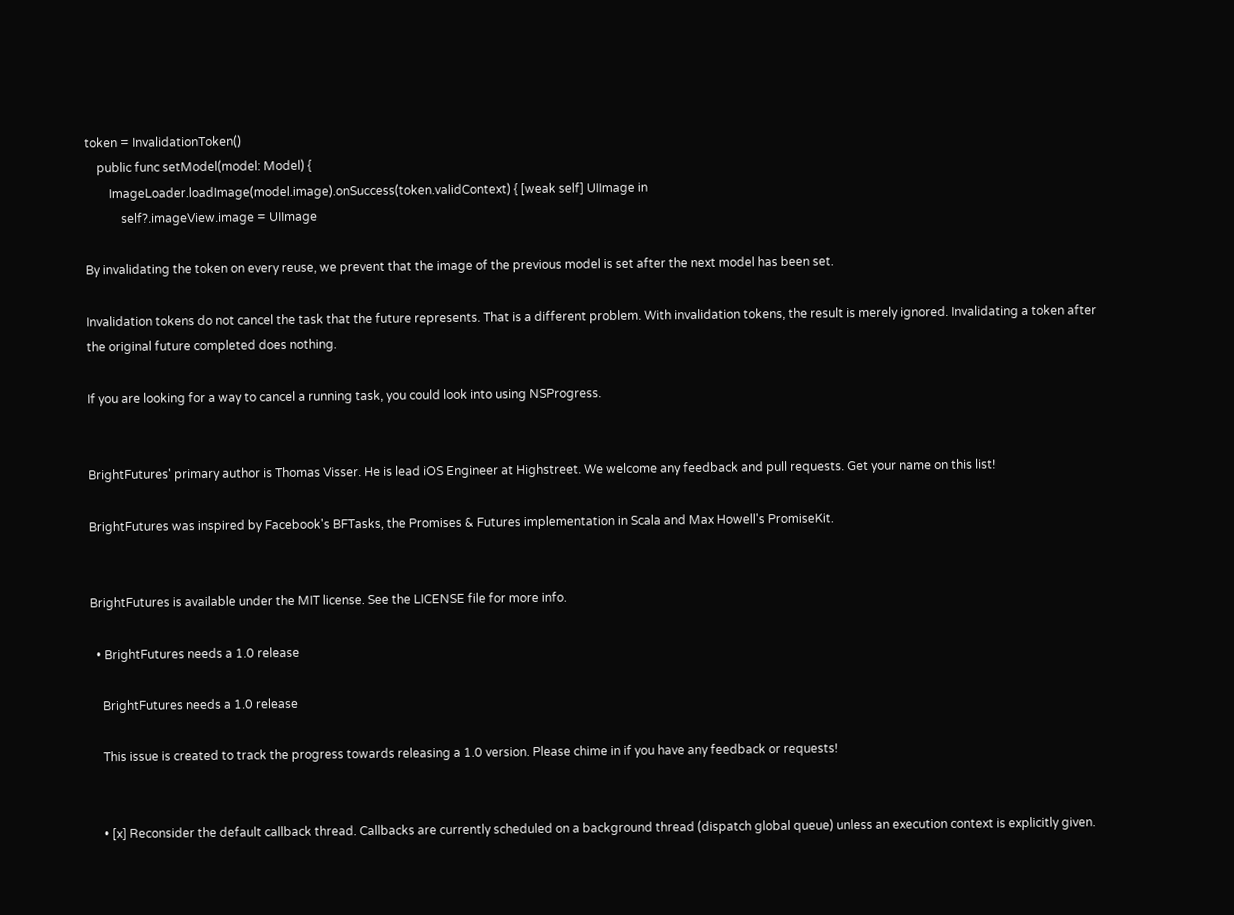token = InvalidationToken()
    public func setModel(model: Model) {
        ImageLoader.loadImage(model.image).onSuccess(token.validContext) { [weak self] UIImage in
            self?.imageView.image = UIImage

By invalidating the token on every reuse, we prevent that the image of the previous model is set after the next model has been set.

Invalidation tokens do not cancel the task that the future represents. That is a different problem. With invalidation tokens, the result is merely ignored. Invalidating a token after the original future completed does nothing.

If you are looking for a way to cancel a running task, you could look into using NSProgress.


BrightFutures' primary author is Thomas Visser. He is lead iOS Engineer at Highstreet. We welcome any feedback and pull requests. Get your name on this list!

BrightFutures was inspired by Facebook's BFTasks, the Promises & Futures implementation in Scala and Max Howell's PromiseKit.


BrightFutures is available under the MIT license. See the LICENSE file for more info.

  • BrightFutures needs a 1.0 release

    BrightFutures needs a 1.0 release

    This issue is created to track the progress towards releasing a 1.0 version. Please chime in if you have any feedback or requests!


    • [x] Reconsider the default callback thread. Callbacks are currently scheduled on a background thread (dispatch global queue) unless an execution context is explicitly given.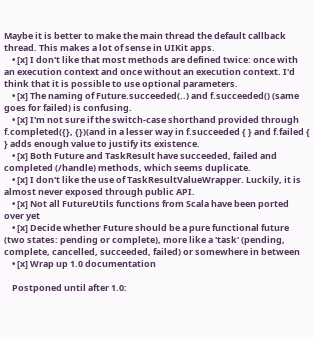Maybe it is better to make the main thread the default callback thread. This makes a lot of sense in UIKit apps.
    • [x] I don't like that most methods are defined twice: once with an execution context and once without an execution context. I'd think that it is possible to use optional parameters.
    • [x] The naming of Future.succeeded(..) and f.succeeded() (same goes for failed) is confusing.
    • [x] I'm not sure if the switch-case shorthand provided through f.completed({}, {})(and in a lesser way in f.succeeded { } and f.failed { } adds enough value to justify its existence.
    • [x] Both Future and TaskResult have succeeded, failed and completed (/handle) methods, which seems duplicate.
    • [x] I don't like the use of TaskResultValueWrapper. Luckily, it is almost never exposed through public API.
    • [x] Not all FutureUtils functions from Scala have been ported over yet
    • [x] Decide whether Future should be a pure functional future (two states: pending or complete), more like a 'task' (pending, complete, cancelled, succeeded, failed) or somewhere in between
    • [x] Wrap up 1.0 documentation

    Postponed until after 1.0: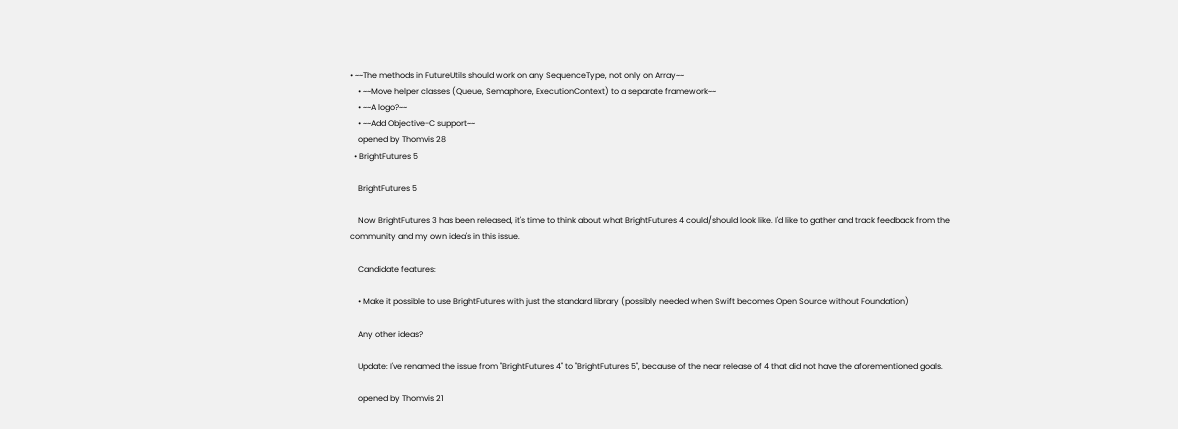• ~~The methods in FutureUtils should work on any SequenceType, not only on Array~~
    • ~~Move helper classes (Queue, Semaphore, ExecutionContext) to a separate framework~~
    • ~~A logo?~~
    • ~~Add Objective-C support~~
    opened by Thomvis 28
  • BrightFutures 5

    BrightFutures 5

    Now BrightFutures 3 has been released, it's time to think about what BrightFutures 4 could/should look like. I'd like to gather and track feedback from the community and my own idea's in this issue.

    Candidate features:

    • Make it possible to use BrightFutures with just the standard library (possibly needed when Swift becomes Open Source without Foundation)

    Any other ideas?

    Update: I've renamed the issue from "BrightFutures 4" to "BrightFutures 5", because of the near release of 4 that did not have the aforementioned goals.

    opened by Thomvis 21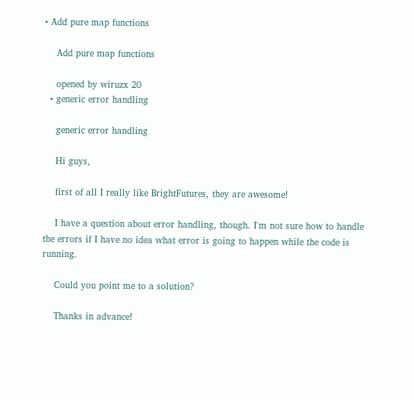• Add pure map functions

    Add pure map functions

    opened by wiruzx 20
  • generic error handling

    generic error handling

    Hi guys,

    first of all I really like BrightFutures, they are awesome!

    I have a question about error handling, though. I'm not sure how to handle the errors if I have no idea what error is going to happen while the code is running.

    Could you point me to a solution?

    Thanks in advance!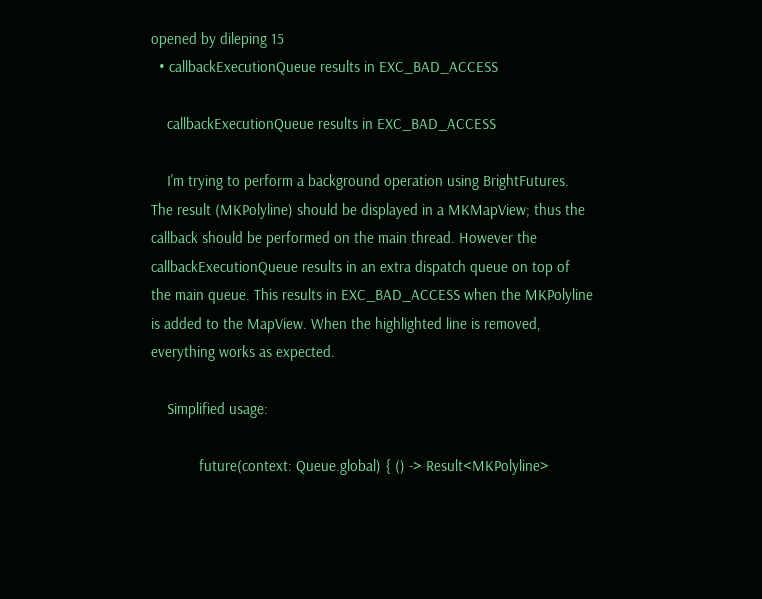opened by dileping 15
  • callbackExecutionQueue results in EXC_BAD_ACCESS

    callbackExecutionQueue results in EXC_BAD_ACCESS

    I'm trying to perform a background operation using BrightFutures. The result (MKPolyline) should be displayed in a MKMapView; thus the callback should be performed on the main thread. However the callbackExecutionQueue results in an extra dispatch queue on top of the main queue. This results in EXC_BAD_ACCESS when the MKPolyline is added to the MapView. When the highlighted line is removed, everything works as expected.

    Simplified usage:

            future(context: Queue.global) { () -> Result<MKPolyline>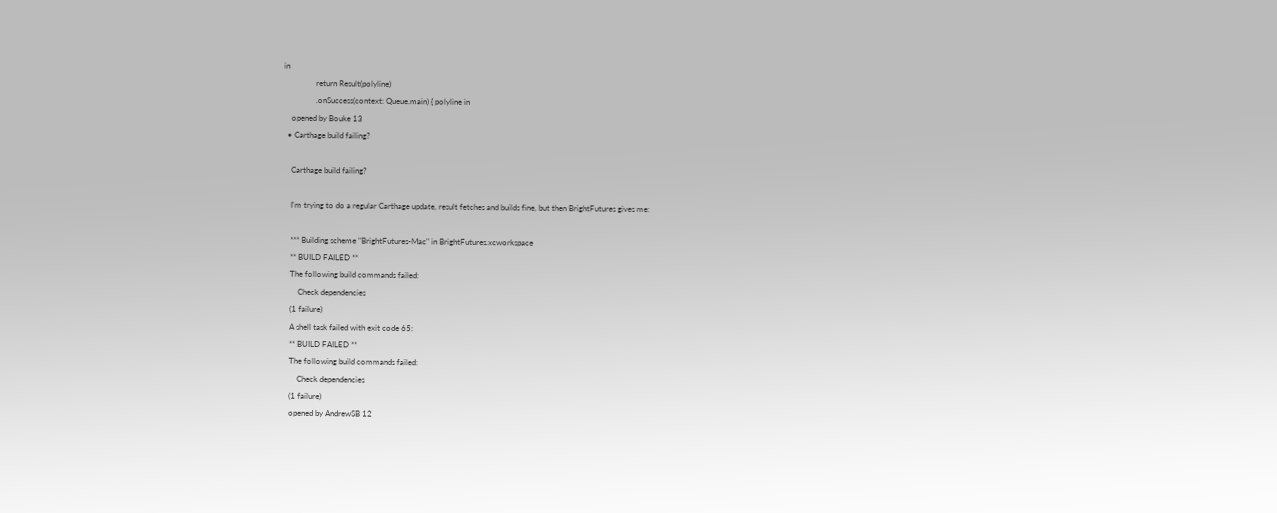in
                return Result(polyline)
                .onSuccess(context: Queue.main) { polyline in
    opened by Bouke 13
  • Carthage build failing?

    Carthage build failing?

    I'm trying to do a regular Carthage update, result fetches and builds fine, but then BrightFutures gives me:

    *** Building scheme "BrightFutures-Mac" in BrightFutures.xcworkspace
    ** BUILD FAILED **
    The following build commands failed:
        Check dependencies
    (1 failure)
    A shell task failed with exit code 65:
    ** BUILD FAILED **
    The following build commands failed:
        Check dependencies
    (1 failure)
    opened by AndrewSB 12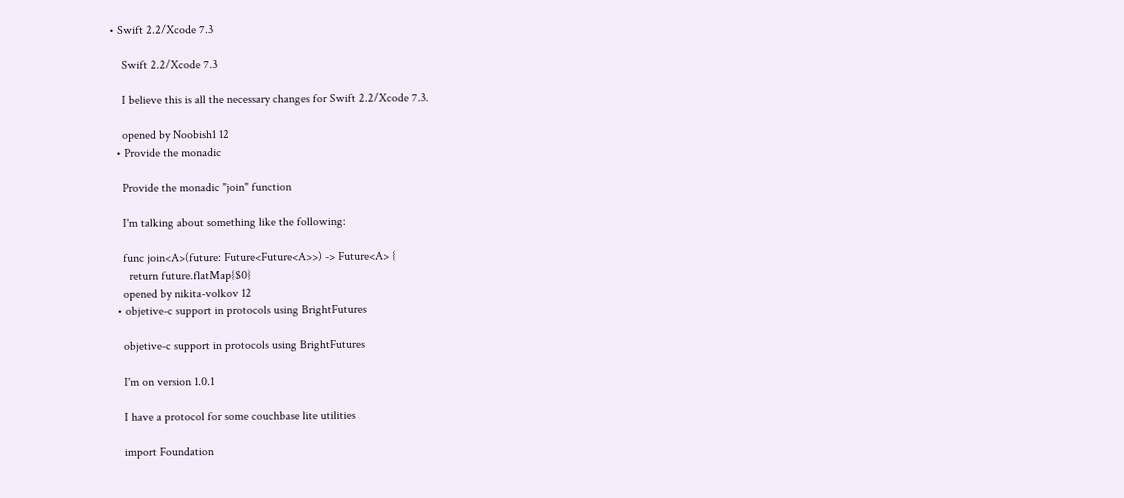• Swift 2.2/Xcode 7.3

    Swift 2.2/Xcode 7.3

    I believe this is all the necessary changes for Swift 2.2/Xcode 7.3.

    opened by Noobish1 12
  • Provide the monadic

    Provide the monadic "join" function

    I'm talking about something like the following:

    func join<A>(future: Future<Future<A>>) -> Future<A> {
      return future.flatMap{$0}
    opened by nikita-volkov 12
  • objetive-c support in protocols using BrightFutures

    objetive-c support in protocols using BrightFutures

    I'm on version 1.0.1

    I have a protocol for some couchbase lite utilities

    import Foundation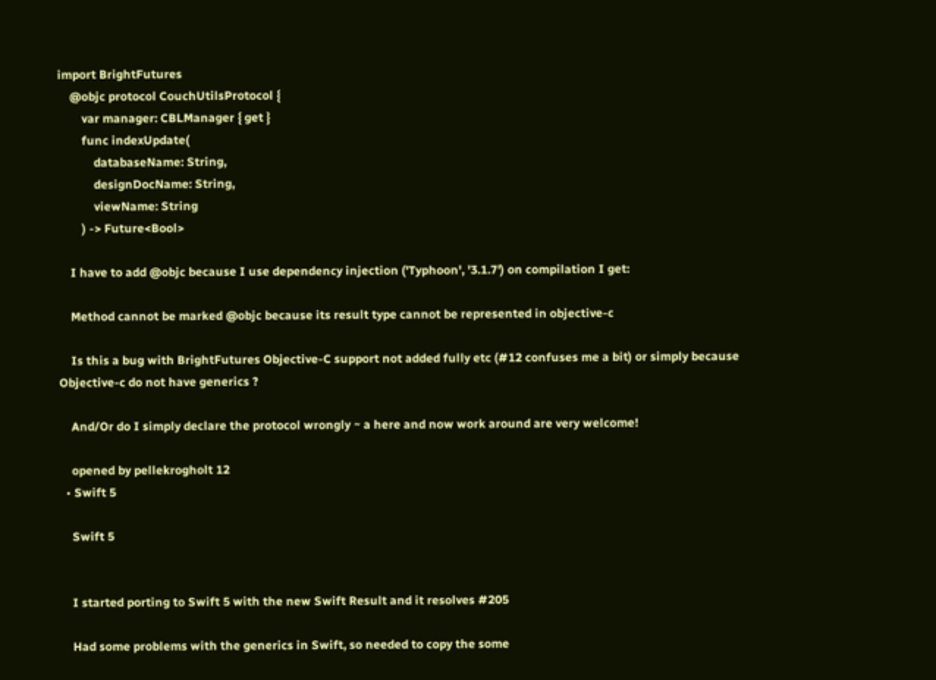import BrightFutures
    @objc protocol CouchUtilsProtocol {
        var manager: CBLManager { get }
        func indexUpdate(
            databaseName: String,
            designDocName: String,
            viewName: String
        ) -> Future<Bool>

    I have to add @objc because I use dependency injection ('Typhoon', '3.1.7') on compilation I get:

    Method cannot be marked @objc because its result type cannot be represented in objective-c

    Is this a bug with BrightFutures Objective-C support not added fully etc (#12 confuses me a bit) or simply because Objective-c do not have generics ?

    And/Or do I simply declare the protocol wrongly ~ a here and now work around are very welcome!

    opened by pellekrogholt 12
  • Swift 5

    Swift 5


    I started porting to Swift 5 with the new Swift Result and it resolves #205

    Had some problems with the generics in Swift, so needed to copy the some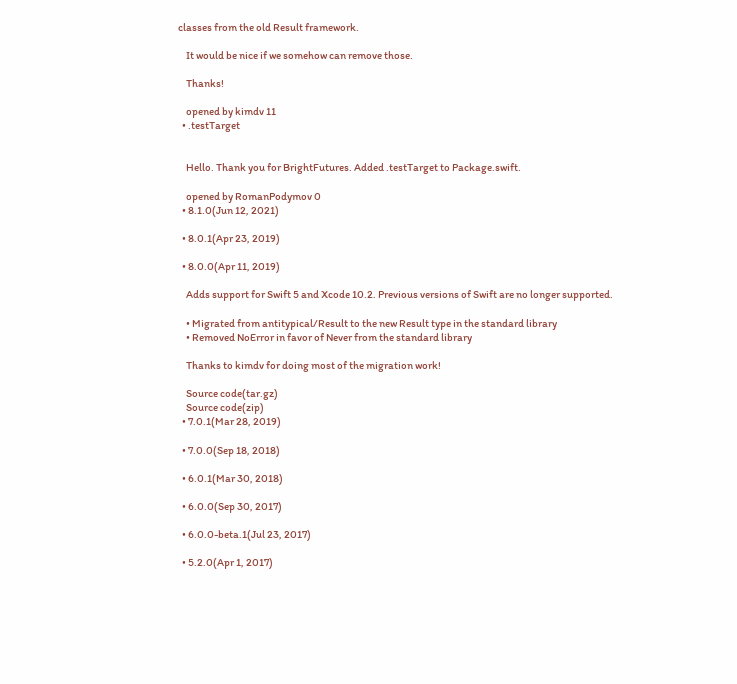classes from the old Result framework.

    It would be nice if we somehow can remove those.

    Thanks!

    opened by kimdv 11
  • .testTarget


    Hello. Thank you for BrightFutures. Added .testTarget to Package.swift.

    opened by RomanPodymov 0
  • 8.1.0(Jun 12, 2021)

  • 8.0.1(Apr 23, 2019)

  • 8.0.0(Apr 11, 2019)

    Adds support for Swift 5 and Xcode 10.2. Previous versions of Swift are no longer supported.

    • Migrated from antitypical/Result to the new Result type in the standard library
    • Removed NoError in favor of Never from the standard library

    Thanks to kimdv for doing most of the migration work!

    Source code(tar.gz)
    Source code(zip)
  • 7.0.1(Mar 28, 2019)

  • 7.0.0(Sep 18, 2018)

  • 6.0.1(Mar 30, 2018)

  • 6.0.0(Sep 30, 2017)

  • 6.0.0-beta.1(Jul 23, 2017)

  • 5.2.0(Apr 1, 2017)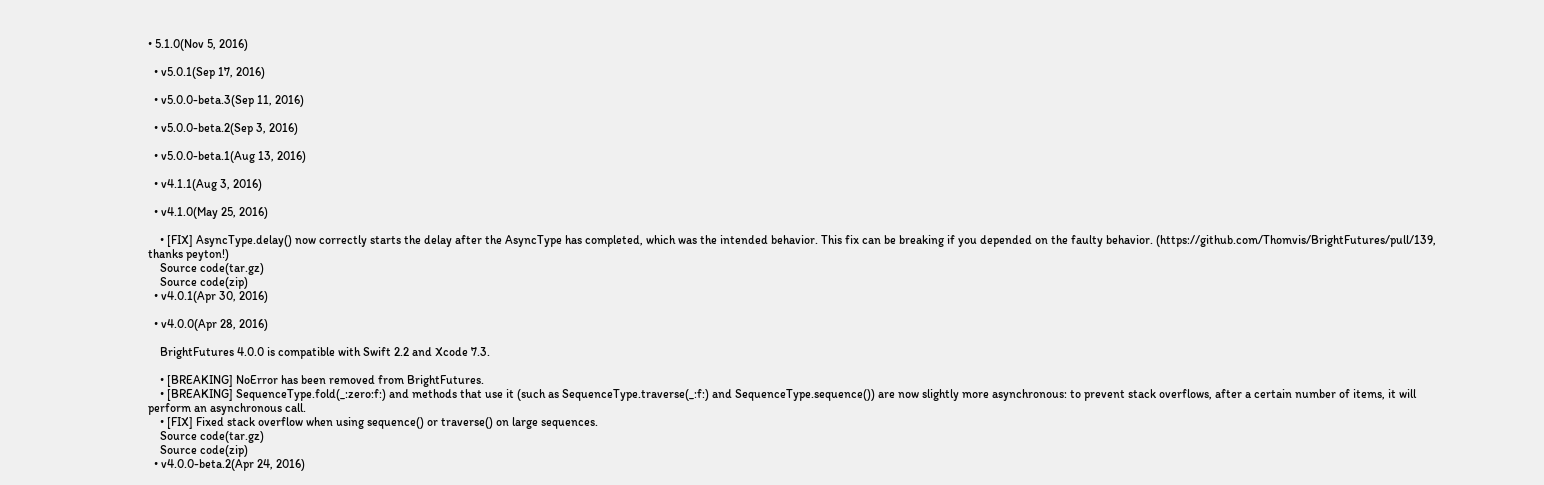• 5.1.0(Nov 5, 2016)

  • v5.0.1(Sep 17, 2016)

  • v5.0.0-beta.3(Sep 11, 2016)

  • v5.0.0-beta.2(Sep 3, 2016)

  • v5.0.0-beta.1(Aug 13, 2016)

  • v4.1.1(Aug 3, 2016)

  • v4.1.0(May 25, 2016)

    • [FIX] AsyncType.delay() now correctly starts the delay after the AsyncType has completed, which was the intended behavior. This fix can be breaking if you depended on the faulty behavior. (https://github.com/Thomvis/BrightFutures/pull/139, thanks peyton!)
    Source code(tar.gz)
    Source code(zip)
  • v4.0.1(Apr 30, 2016)

  • v4.0.0(Apr 28, 2016)

    BrightFutures 4.0.0 is compatible with Swift 2.2 and Xcode 7.3.

    • [BREAKING] NoError has been removed from BrightFutures.
    • [BREAKING] SequenceType.fold(_:zero:f:) and methods that use it (such as SequenceType.traverse(_:f:) and SequenceType.sequence()) are now slightly more asynchronous: to prevent stack overflows, after a certain number of items, it will perform an asynchronous call.
    • [FIX] Fixed stack overflow when using sequence() or traverse() on large sequences.
    Source code(tar.gz)
    Source code(zip)
  • v4.0.0-beta.2(Apr 24, 2016)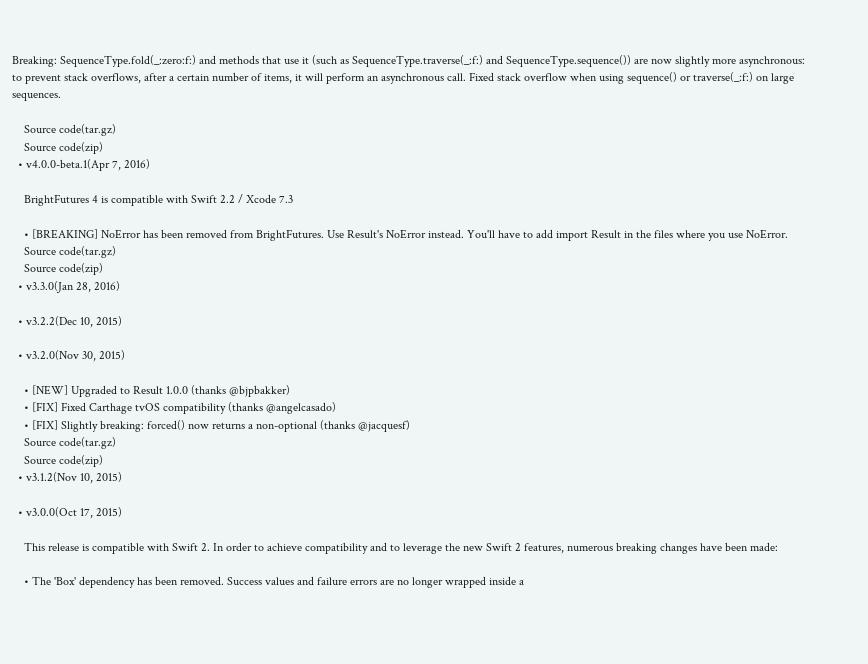Breaking: SequenceType.fold(_:zero:f:) and methods that use it (such as SequenceType.traverse(_:f:) and SequenceType.sequence()) are now slightly more asynchronous: to prevent stack overflows, after a certain number of items, it will perform an asynchronous call. Fixed stack overflow when using sequence() or traverse(_:f:) on large sequences.

    Source code(tar.gz)
    Source code(zip)
  • v4.0.0-beta.1(Apr 7, 2016)

    BrightFutures 4 is compatible with Swift 2.2 / Xcode 7.3

    • [BREAKING] NoError has been removed from BrightFutures. Use Result's NoError instead. You'll have to add import Result in the files where you use NoError.
    Source code(tar.gz)
    Source code(zip)
  • v3.3.0(Jan 28, 2016)

  • v3.2.2(Dec 10, 2015)

  • v3.2.0(Nov 30, 2015)

    • [NEW] Upgraded to Result 1.0.0 (thanks @bjpbakker)
    • [FIX] Fixed Carthage tvOS compatibility (thanks @angelcasado)
    • [FIX] Slightly breaking: forced() now returns a non-optional (thanks @jacquesf)
    Source code(tar.gz)
    Source code(zip)
  • v3.1.2(Nov 10, 2015)

  • v3.0.0(Oct 17, 2015)

    This release is compatible with Swift 2. In order to achieve compatibility and to leverage the new Swift 2 features, numerous breaking changes have been made:

    • The 'Box' dependency has been removed. Success values and failure errors are no longer wrapped inside a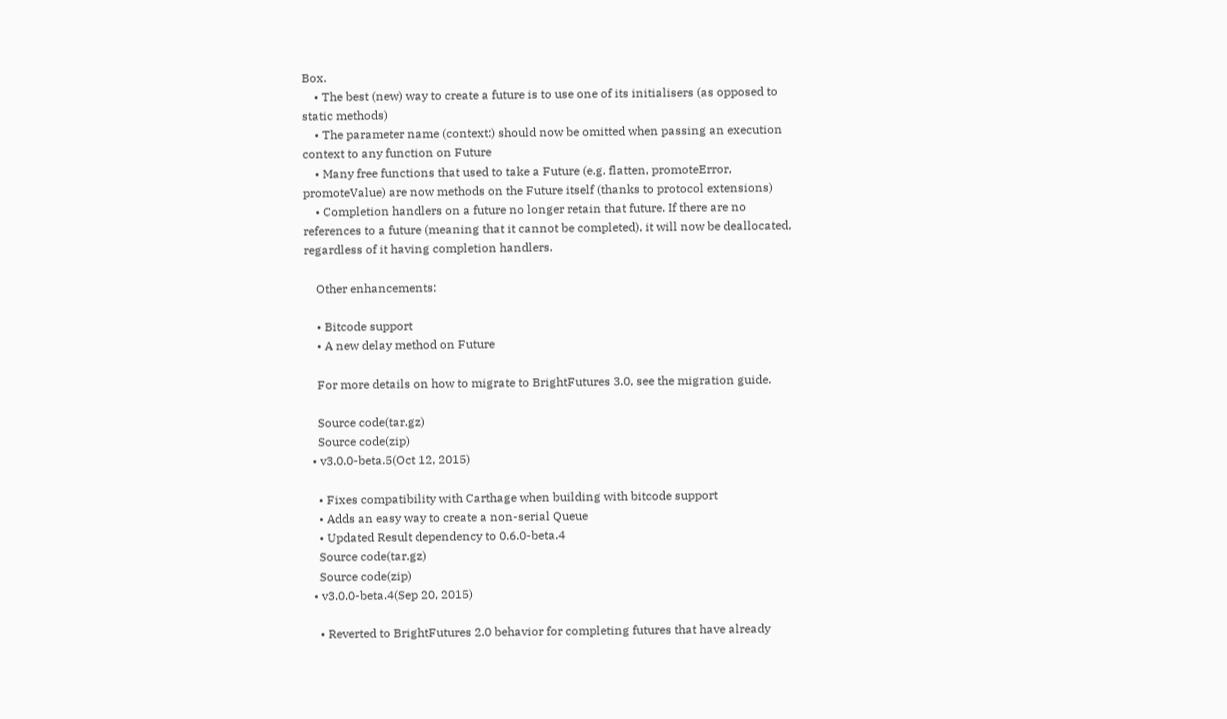Box.
    • The best (new) way to create a future is to use one of its initialisers (as opposed to static methods)
    • The parameter name (context:) should now be omitted when passing an execution context to any function on Future
    • Many free functions that used to take a Future (e.g. flatten, promoteError, promoteValue) are now methods on the Future itself (thanks to protocol extensions)
    • Completion handlers on a future no longer retain that future. If there are no references to a future (meaning that it cannot be completed), it will now be deallocated, regardless of it having completion handlers.

    Other enhancements:

    • Bitcode support
    • A new delay method on Future

    For more details on how to migrate to BrightFutures 3.0, see the migration guide.

    Source code(tar.gz)
    Source code(zip)
  • v3.0.0-beta.5(Oct 12, 2015)

    • Fixes compatibility with Carthage when building with bitcode support
    • Adds an easy way to create a non-serial Queue
    • Updated Result dependency to 0.6.0-beta.4
    Source code(tar.gz)
    Source code(zip)
  • v3.0.0-beta.4(Sep 20, 2015)

    • Reverted to BrightFutures 2.0 behavior for completing futures that have already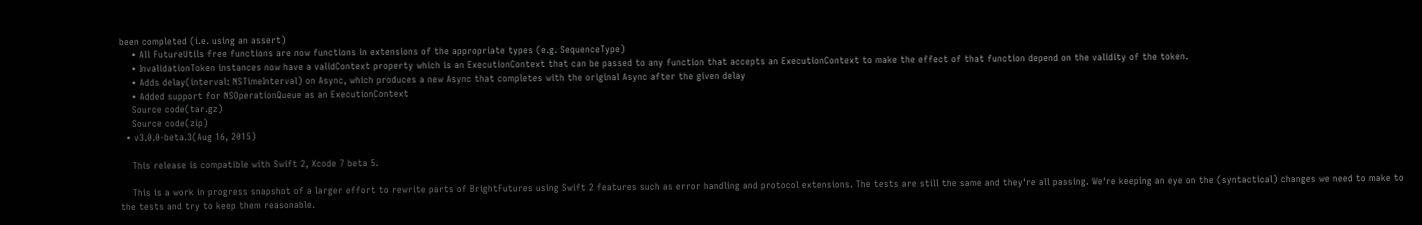been completed (i.e. using an assert)
    • All FutureUtils free functions are now functions in extensions of the appropriate types (e.g. SequenceType)
    • InvalidationToken instances now have a validContext property which is an ExecutionContext that can be passed to any function that accepts an ExecutionContext to make the effect of that function depend on the validity of the token.
    • Adds delay(interval: NSTimeInterval) on Async, which produces a new Async that completes with the original Async after the given delay
    • Added support for NSOperationQueue as an ExecutionContext
    Source code(tar.gz)
    Source code(zip)
  • v3.0.0-beta.3(Aug 16, 2015)

    This release is compatible with Swift 2, Xcode 7 beta 5.

    This is a work in progress snapshot of a larger effort to rewrite parts of BrightFutures using Swift 2 features such as error handling and protocol extensions. The tests are still the same and they're all passing. We're keeping an eye on the (syntactical) changes we need to make to the tests and try to keep them reasonable.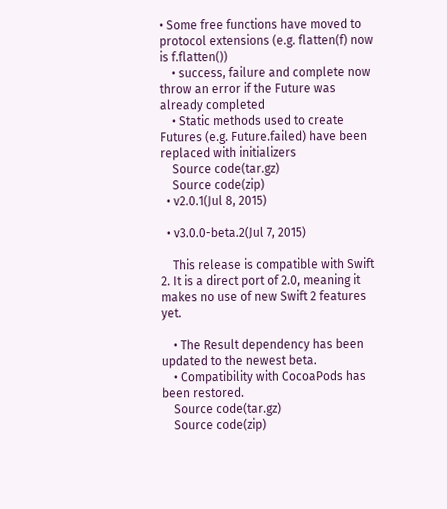• Some free functions have moved to protocol extensions (e.g. flatten(f) now is f.flatten())
    • success, failure and complete now throw an error if the Future was already completed
    • Static methods used to create Futures (e.g. Future.failed) have been replaced with initializers
    Source code(tar.gz)
    Source code(zip)
  • v2.0.1(Jul 8, 2015)

  • v3.0.0-beta.2(Jul 7, 2015)

    This release is compatible with Swift 2. It is a direct port of 2.0, meaning it makes no use of new Swift 2 features yet.

    • The Result dependency has been updated to the newest beta.
    • Compatibility with CocoaPods has been restored.
    Source code(tar.gz)
    Source code(zip)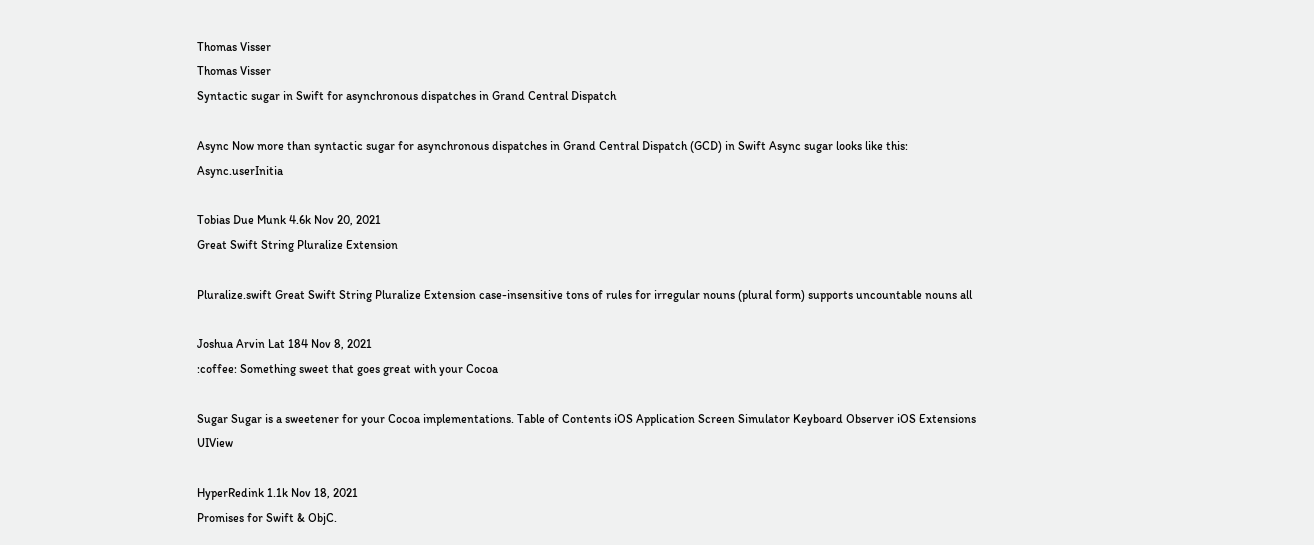Thomas Visser
Thomas Visser
Syntactic sugar in Swift for asynchronous dispatches in Grand Central Dispatch

Async Now more than syntactic sugar for asynchronous dispatches in Grand Central Dispatch (GCD) in Swift Async sugar looks like this: Async.userInitia

Tobias Due Munk 4.6k Nov 20, 2021
Great Swift String Pluralize Extension

Pluralize.swift Great Swift String Pluralize Extension case-insensitive tons of rules for irregular nouns (plural form) supports uncountable nouns all

Joshua Arvin Lat 184 Nov 8, 2021
:coffee: Something sweet that goes great with your Cocoa

Sugar Sugar is a sweetener for your Cocoa implementations. Table of Contents iOS Application Screen Simulator Keyboard Observer iOS Extensions UIView

HyperRedink 1.1k Nov 18, 2021
Promises for Swift & ObjC.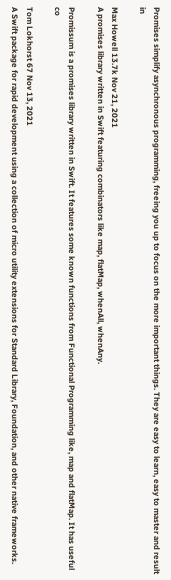Promises simplify asynchronous programming, freeing you up to focus on the more important things. They are easy to learn, easy to master and result in

Max Howell 13.7k Nov 21, 2021
A promises library written in Swift featuring combinators like map, flatMap, whenAll, whenAny.

Promissum is a promises library written in Swift. It features some known functions from Functional Programming like, map and flatMap. It has useful co

Tom Lokhorst 67 Nov 13, 2021
A Swift package for rapid development using a collection of micro utility extensions for Standard Library, Foundation, and other native frameworks.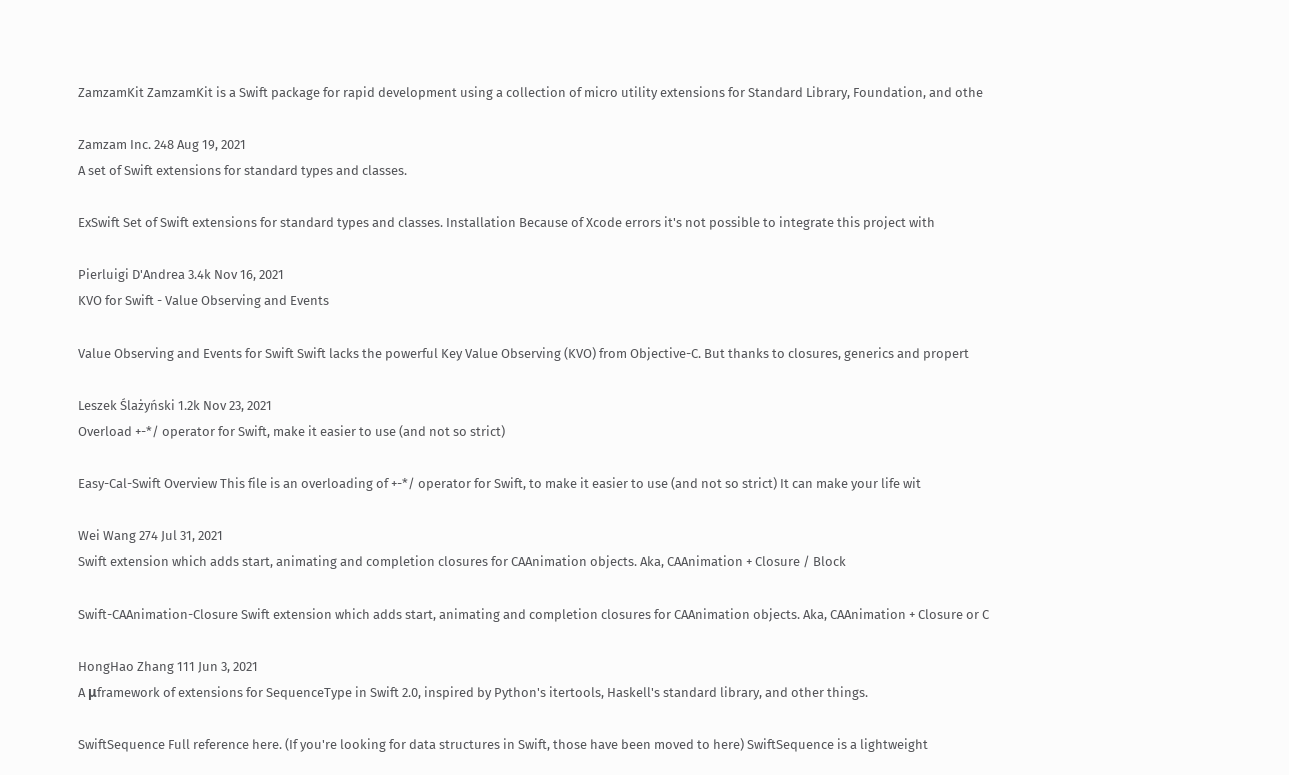ZamzamKit ZamzamKit is a Swift package for rapid development using a collection of micro utility extensions for Standard Library, Foundation, and othe

Zamzam Inc. 248 Aug 19, 2021
A set of Swift extensions for standard types and classes.

ExSwift Set of Swift extensions for standard types and classes. Installation Because of Xcode errors it's not possible to integrate this project with

Pierluigi D'Andrea 3.4k Nov 16, 2021
KVO for Swift - Value Observing and Events

Value Observing and Events for Swift Swift lacks the powerful Key Value Observing (KVO) from Objective-C. But thanks to closures, generics and propert

Leszek Ślażyński 1.2k Nov 23, 2021
Overload +-*/ operator for Swift, make it easier to use (and not so strict)

Easy-Cal-Swift Overview This file is an overloading of +-*/ operator for Swift, to make it easier to use (and not so strict) It can make your life wit

Wei Wang 274 Jul 31, 2021
Swift extension which adds start, animating and completion closures for CAAnimation objects. Aka, CAAnimation + Closure / Block

Swift-CAAnimation-Closure Swift extension which adds start, animating and completion closures for CAAnimation objects. Aka, CAAnimation + Closure or C

HongHao Zhang 111 Jun 3, 2021
A μframework of extensions for SequenceType in Swift 2.0, inspired by Python's itertools, Haskell's standard library, and other things.

SwiftSequence Full reference here. (If you're looking for data structures in Swift, those have been moved to here) SwiftSequence is a lightweight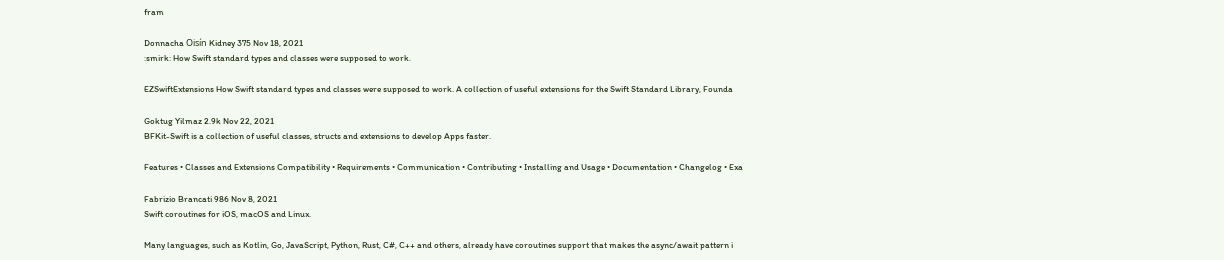fram

Donnacha Oisín Kidney 375 Nov 18, 2021
:smirk: How Swift standard types and classes were supposed to work.

EZSwiftExtensions How Swift standard types and classes were supposed to work. A collection of useful extensions for the Swift Standard Library, Founda

Goktug Yilmaz 2.9k Nov 22, 2021
BFKit-Swift is a collection of useful classes, structs and extensions to develop Apps faster.

Features • Classes and Extensions Compatibility • Requirements • Communication • Contributing • Installing and Usage • Documentation • Changelog • Exa

Fabrizio Brancati 986 Nov 8, 2021
Swift coroutines for iOS, macOS and Linux.

Many languages, such as Kotlin, Go, JavaScript, Python, Rust, C#, C++ and others, already have coroutines support that makes the async/await pattern i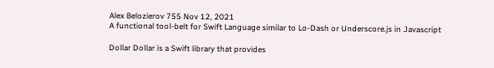Alex Belozierov 755 Nov 12, 2021
A functional tool-belt for Swift Language similar to Lo-Dash or Underscore.js in Javascript

Dollar Dollar is a Swift library that provides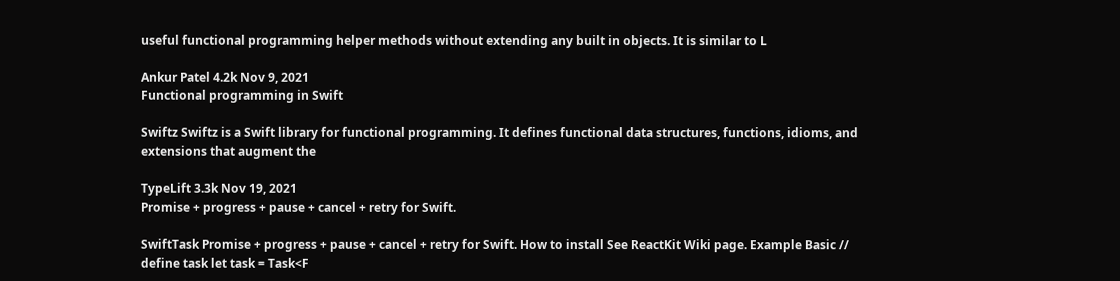useful functional programming helper methods without extending any built in objects. It is similar to L

Ankur Patel 4.2k Nov 9, 2021
Functional programming in Swift

Swiftz Swiftz is a Swift library for functional programming. It defines functional data structures, functions, idioms, and extensions that augment the

TypeLift 3.3k Nov 19, 2021
Promise + progress + pause + cancel + retry for Swift.

SwiftTask Promise + progress + pause + cancel + retry for Swift. How to install See ReactKit Wiki page. Example Basic // define task let task = Task<F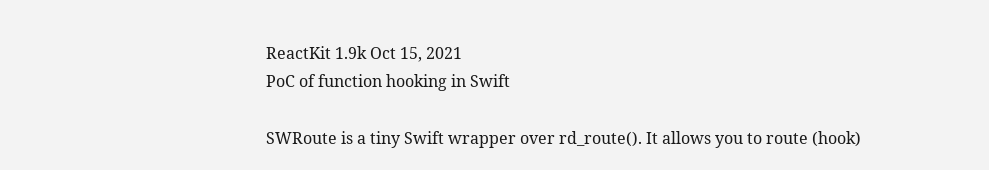ReactKit 1.9k Oct 15, 2021
PoC of function hooking in Swift

SWRoute is a tiny Swift wrapper over rd_route(). It allows you to route (hook)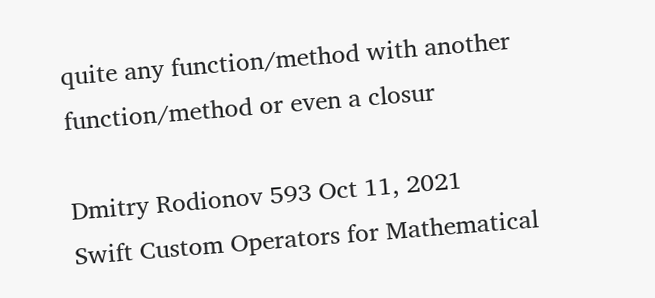quite any function/method with another function/method or even a closur

Dmitry Rodionov 593 Oct 11, 2021
Swift Custom Operators for Mathematical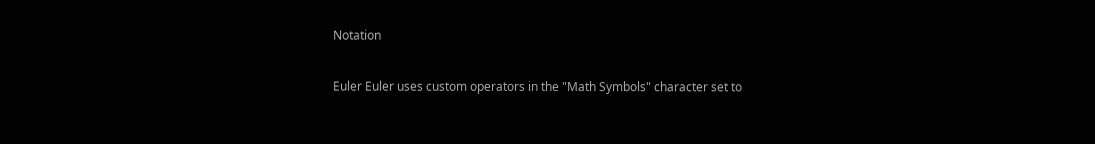Notation

Euler Euler uses custom operators in the "Math Symbols" character set to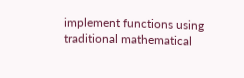implement functions using traditional mathematical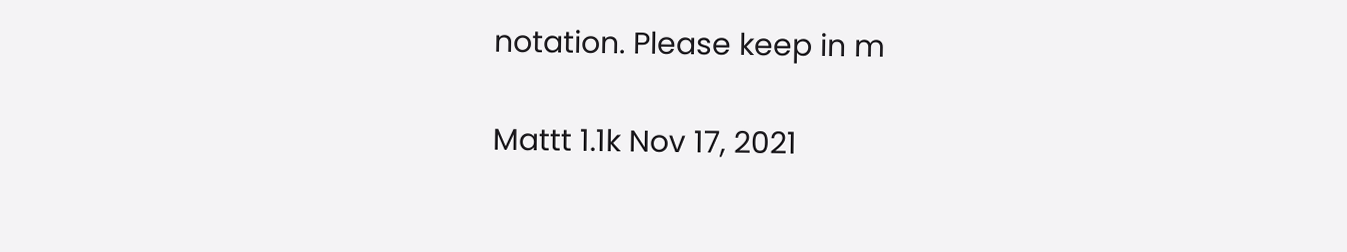notation. Please keep in m

Mattt 1.1k Nov 17, 2021